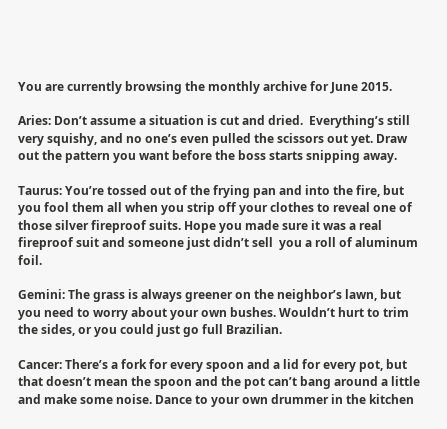You are currently browsing the monthly archive for June 2015.

Aries: Don’t assume a situation is cut and dried.  Everything’s still very squishy, and no one’s even pulled the scissors out yet. Draw out the pattern you want before the boss starts snipping away.

Taurus: You’re tossed out of the frying pan and into the fire, but you fool them all when you strip off your clothes to reveal one of those silver fireproof suits. Hope you made sure it was a real fireproof suit and someone just didn’t sell  you a roll of aluminum foil.

Gemini: The grass is always greener on the neighbor’s lawn, but you need to worry about your own bushes. Wouldn’t hurt to trim the sides, or you could just go full Brazilian.

Cancer: There’s a fork for every spoon and a lid for every pot, but that doesn’t mean the spoon and the pot can’t bang around a little and make some noise. Dance to your own drummer in the kitchen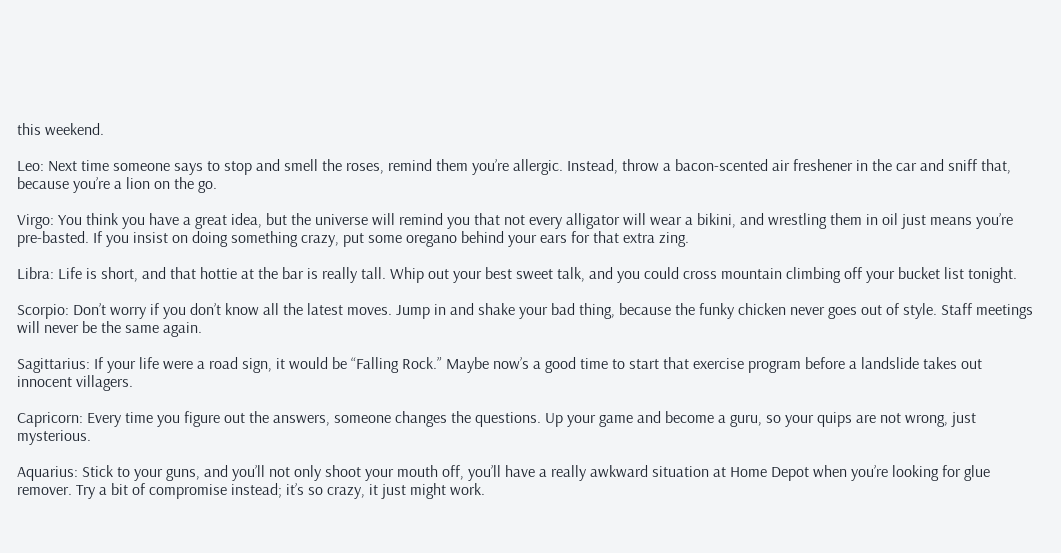this weekend.

Leo: Next time someone says to stop and smell the roses, remind them you’re allergic. Instead, throw a bacon-scented air freshener in the car and sniff that, because you’re a lion on the go.

Virgo: You think you have a great idea, but the universe will remind you that not every alligator will wear a bikini, and wrestling them in oil just means you’re pre-basted. If you insist on doing something crazy, put some oregano behind your ears for that extra zing.

Libra: Life is short, and that hottie at the bar is really tall. Whip out your best sweet talk, and you could cross mountain climbing off your bucket list tonight.

Scorpio: Don’t worry if you don’t know all the latest moves. Jump in and shake your bad thing, because the funky chicken never goes out of style. Staff meetings will never be the same again.

Sagittarius: If your life were a road sign, it would be “Falling Rock.” Maybe now’s a good time to start that exercise program before a landslide takes out innocent villagers.

Capricorn: Every time you figure out the answers, someone changes the questions. Up your game and become a guru, so your quips are not wrong, just mysterious.

Aquarius: Stick to your guns, and you’ll not only shoot your mouth off, you’ll have a really awkward situation at Home Depot when you’re looking for glue remover. Try a bit of compromise instead; it’s so crazy, it just might work.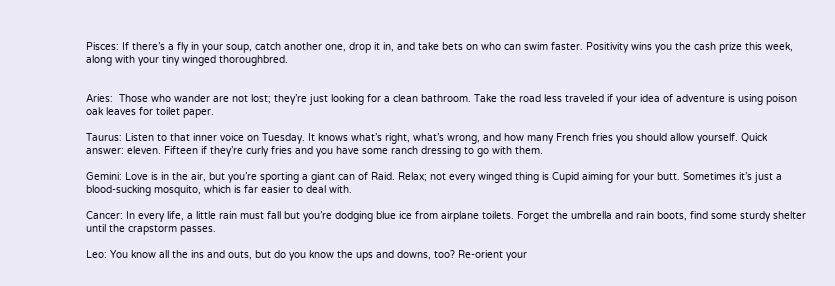Pisces: If there’s a fly in your soup, catch another one, drop it in, and take bets on who can swim faster. Positivity wins you the cash prize this week, along with your tiny winged thoroughbred.


Aries:  Those who wander are not lost; they’re just looking for a clean bathroom. Take the road less traveled if your idea of adventure is using poison oak leaves for toilet paper.

Taurus: Listen to that inner voice on Tuesday. It knows what’s right, what’s wrong, and how many French fries you should allow yourself. Quick answer: eleven. Fifteen if they’re curly fries and you have some ranch dressing to go with them.

Gemini: Love is in the air, but you’re sporting a giant can of Raid. Relax; not every winged thing is Cupid aiming for your butt. Sometimes it’s just a blood-sucking mosquito, which is far easier to deal with.

Cancer: In every life, a little rain must fall but you’re dodging blue ice from airplane toilets. Forget the umbrella and rain boots, find some sturdy shelter until the crapstorm passes.

Leo: You know all the ins and outs, but do you know the ups and downs, too? Re-orient your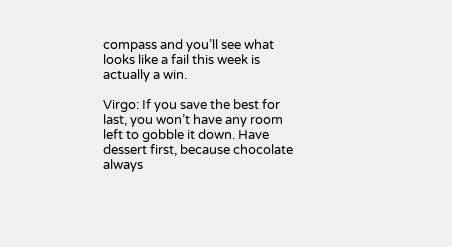compass and you’ll see what looks like a fail this week is actually a win.

Virgo: If you save the best for last, you won’t have any room left to gobble it down. Have dessert first, because chocolate always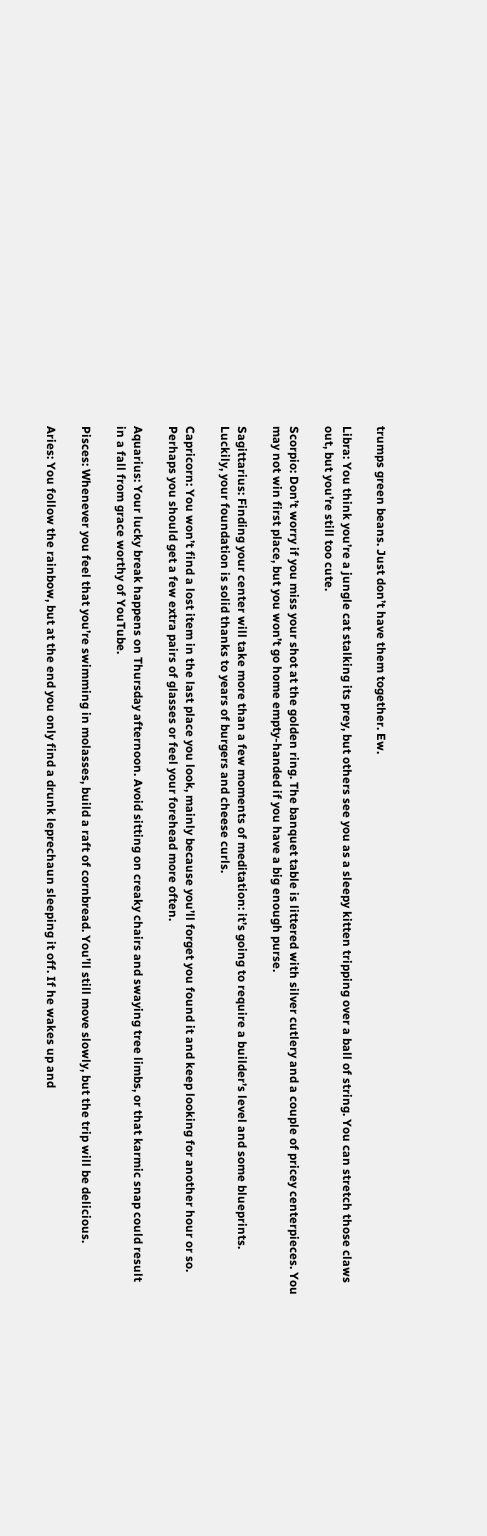trumps green beans. Just don’t have them together. Ew.

Libra: You think you’re a jungle cat stalking its prey, but others see you as a sleepy kitten tripping over a ball of string. You can stretch those claws out, but you’re still too cute.

Scorpio: Don’t worry if you miss your shot at the golden ring. The banquet table is littered with silver cutlery and a couple of pricey centerpieces. You may not win first place, but you won’t go home empty-handed if you have a big enough purse.

Sagittarius: Finding your center will take more than a few moments of meditation: it’s going to require a builder’s level and some blueprints. Luckily, your foundation is solid thanks to years of burgers and cheese curls.

Capricorn: You won’t find a lost item in the last place you look, mainly because you’ll forget you found it and keep looking for another hour or so. Perhaps you should get a few extra pairs of glasses or feel your forehead more often.

Aquarius: Your lucky break happens on Thursday afternoon. Avoid sitting on creaky chairs and swaying tree limbs, or that karmic snap could result in a fall from grace worthy of YouTube.

Pisces: Whenever you feel that you’re swimming in molasses, build a raft of cornbread. You’ll still move slowly, but the trip will be delicious.

Aries: You follow the rainbow, but at the end you only find a drunk leprechaun sleeping it off. If he wakes up and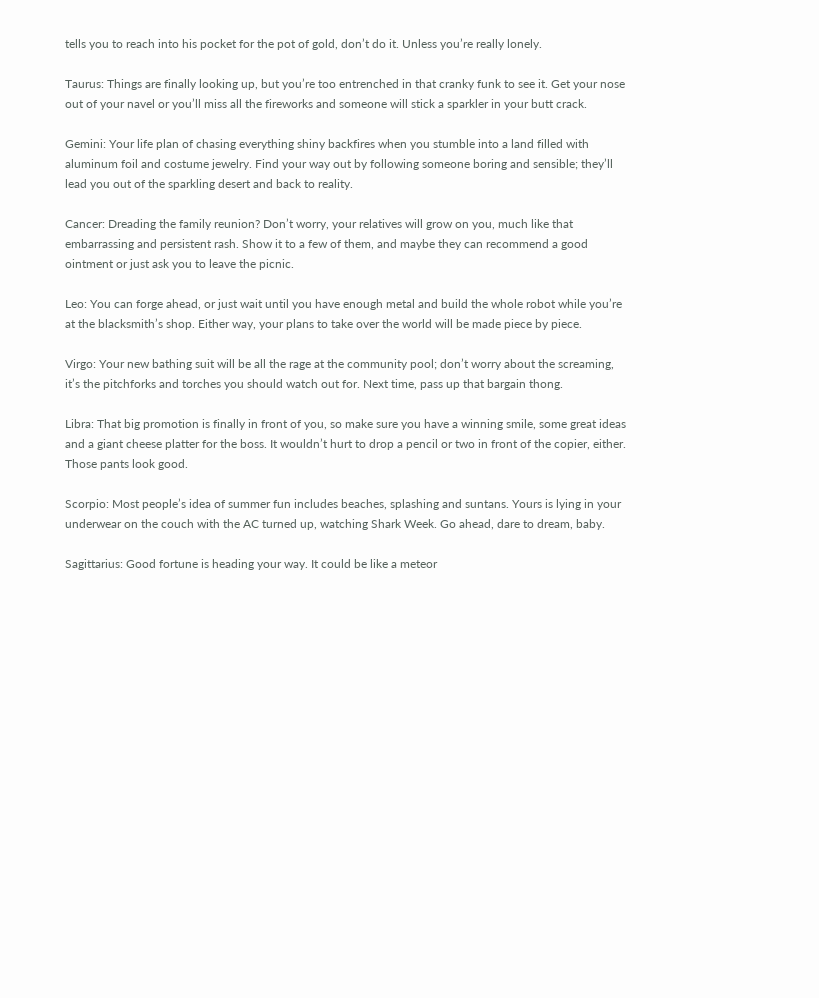tells you to reach into his pocket for the pot of gold, don’t do it. Unless you’re really lonely.

Taurus: Things are finally looking up, but you’re too entrenched in that cranky funk to see it. Get your nose out of your navel or you’ll miss all the fireworks and someone will stick a sparkler in your butt crack.

Gemini: Your life plan of chasing everything shiny backfires when you stumble into a land filled with aluminum foil and costume jewelry. Find your way out by following someone boring and sensible; they’ll lead you out of the sparkling desert and back to reality.

Cancer: Dreading the family reunion? Don’t worry, your relatives will grow on you, much like that embarrassing and persistent rash. Show it to a few of them, and maybe they can recommend a good ointment or just ask you to leave the picnic.

Leo: You can forge ahead, or just wait until you have enough metal and build the whole robot while you’re at the blacksmith’s shop. Either way, your plans to take over the world will be made piece by piece.

Virgo: Your new bathing suit will be all the rage at the community pool; don’t worry about the screaming, it’s the pitchforks and torches you should watch out for. Next time, pass up that bargain thong.

Libra: That big promotion is finally in front of you, so make sure you have a winning smile, some great ideas and a giant cheese platter for the boss. It wouldn’t hurt to drop a pencil or two in front of the copier, either. Those pants look good.

Scorpio: Most people’s idea of summer fun includes beaches, splashing and suntans. Yours is lying in your underwear on the couch with the AC turned up, watching Shark Week. Go ahead, dare to dream, baby.

Sagittarius: Good fortune is heading your way. It could be like a meteor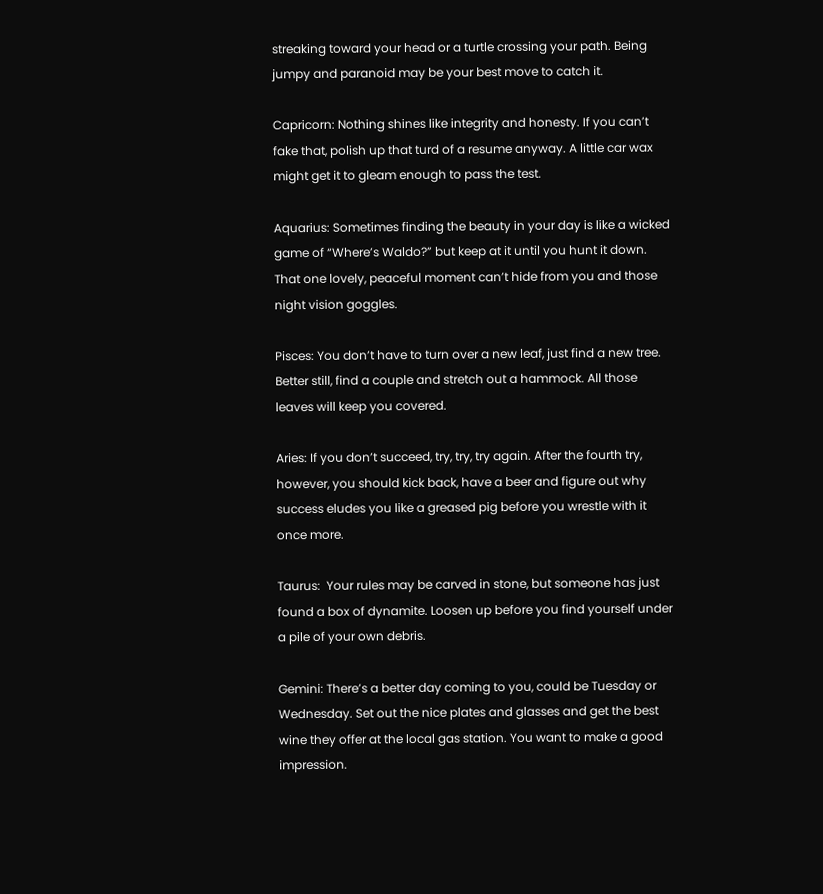streaking toward your head or a turtle crossing your path. Being jumpy and paranoid may be your best move to catch it.

Capricorn: Nothing shines like integrity and honesty. If you can’t fake that, polish up that turd of a resume anyway. A little car wax might get it to gleam enough to pass the test.

Aquarius: Sometimes finding the beauty in your day is like a wicked game of “Where’s Waldo?” but keep at it until you hunt it down. That one lovely, peaceful moment can’t hide from you and those night vision goggles.

Pisces: You don’t have to turn over a new leaf, just find a new tree. Better still, find a couple and stretch out a hammock. All those leaves will keep you covered.

Aries: If you don’t succeed, try, try, try again. After the fourth try, however, you should kick back, have a beer and figure out why success eludes you like a greased pig before you wrestle with it once more.

Taurus:  Your rules may be carved in stone, but someone has just found a box of dynamite. Loosen up before you find yourself under a pile of your own debris.

Gemini: There’s a better day coming to you, could be Tuesday or Wednesday. Set out the nice plates and glasses and get the best wine they offer at the local gas station. You want to make a good impression.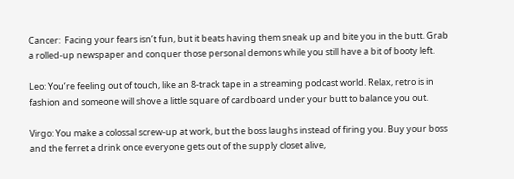Cancer:  Facing your fears isn’t fun, but it beats having them sneak up and bite you in the butt. Grab a rolled-up newspaper and conquer those personal demons while you still have a bit of booty left.

Leo: You’re feeling out of touch, like an 8-track tape in a streaming podcast world. Relax, retro is in fashion and someone will shove a little square of cardboard under your butt to balance you out.

Virgo: You make a colossal screw-up at work, but the boss laughs instead of firing you. Buy your boss and the ferret a drink once everyone gets out of the supply closet alive,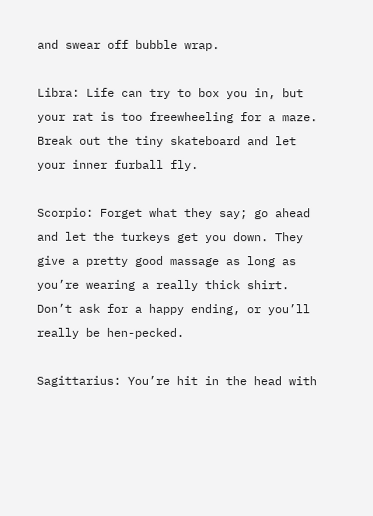and swear off bubble wrap.

Libra: Life can try to box you in, but your rat is too freewheeling for a maze. Break out the tiny skateboard and let your inner furball fly.

Scorpio: Forget what they say; go ahead and let the turkeys get you down. They give a pretty good massage as long as you’re wearing a really thick shirt. Don’t ask for a happy ending, or you’ll really be hen-pecked.

Sagittarius: You’re hit in the head with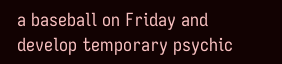a baseball on Friday and develop temporary psychic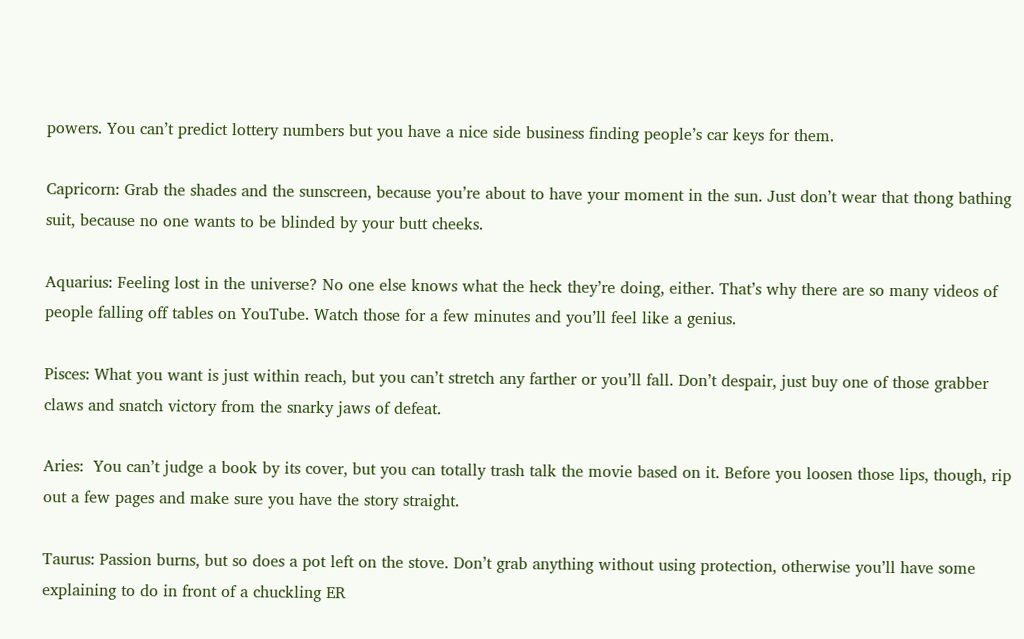powers. You can’t predict lottery numbers but you have a nice side business finding people’s car keys for them.

Capricorn: Grab the shades and the sunscreen, because you’re about to have your moment in the sun. Just don’t wear that thong bathing suit, because no one wants to be blinded by your butt cheeks.

Aquarius: Feeling lost in the universe? No one else knows what the heck they’re doing, either. That’s why there are so many videos of people falling off tables on YouTube. Watch those for a few minutes and you’ll feel like a genius.

Pisces: What you want is just within reach, but you can’t stretch any farther or you’ll fall. Don’t despair, just buy one of those grabber claws and snatch victory from the snarky jaws of defeat.

Aries:  You can’t judge a book by its cover, but you can totally trash talk the movie based on it. Before you loosen those lips, though, rip out a few pages and make sure you have the story straight.

Taurus: Passion burns, but so does a pot left on the stove. Don’t grab anything without using protection, otherwise you’ll have some explaining to do in front of a chuckling ER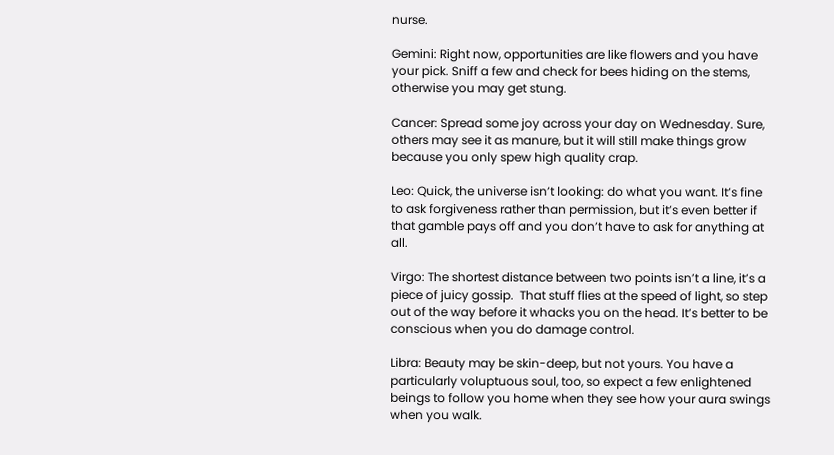nurse.

Gemini: Right now, opportunities are like flowers and you have your pick. Sniff a few and check for bees hiding on the stems, otherwise you may get stung.

Cancer: Spread some joy across your day on Wednesday. Sure, others may see it as manure, but it will still make things grow because you only spew high quality crap.

Leo: Quick, the universe isn’t looking: do what you want. It’s fine to ask forgiveness rather than permission, but it’s even better if that gamble pays off and you don’t have to ask for anything at all.

Virgo: The shortest distance between two points isn’t a line, it’s a piece of juicy gossip.  That stuff flies at the speed of light, so step out of the way before it whacks you on the head. It’s better to be conscious when you do damage control.

Libra: Beauty may be skin-deep, but not yours. You have a particularly voluptuous soul, too, so expect a few enlightened beings to follow you home when they see how your aura swings when you walk.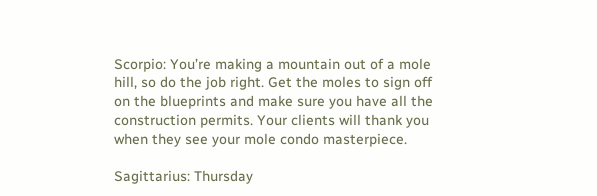Scorpio: You’re making a mountain out of a mole hill, so do the job right. Get the moles to sign off on the blueprints and make sure you have all the construction permits. Your clients will thank you when they see your mole condo masterpiece.

Sagittarius: Thursday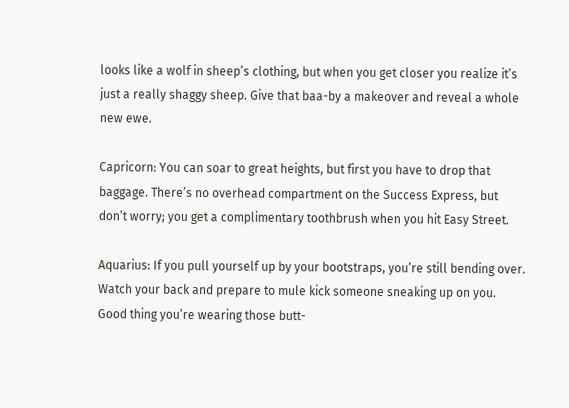looks like a wolf in sheep’s clothing, but when you get closer you realize it’s just a really shaggy sheep. Give that baa-by a makeover and reveal a whole new ewe.

Capricorn: You can soar to great heights, but first you have to drop that baggage. There’s no overhead compartment on the Success Express, but don’t worry; you get a complimentary toothbrush when you hit Easy Street.

Aquarius: If you pull yourself up by your bootstraps, you’re still bending over. Watch your back and prepare to mule kick someone sneaking up on you. Good thing you’re wearing those butt-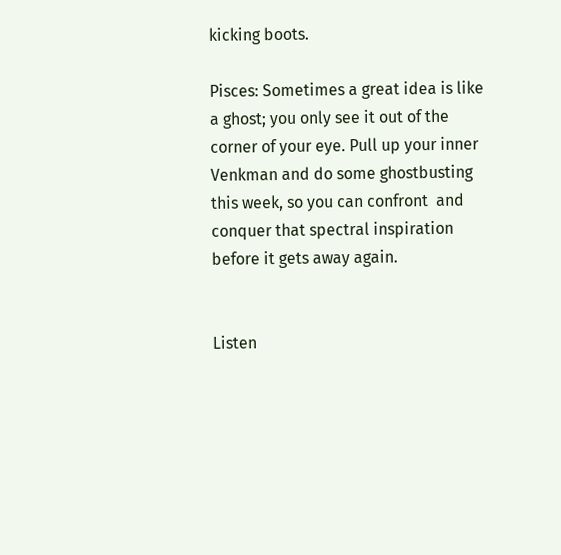kicking boots.

Pisces: Sometimes a great idea is like a ghost; you only see it out of the corner of your eye. Pull up your inner Venkman and do some ghostbusting this week, so you can confront  and conquer that spectral inspiration before it gets away again.


Listen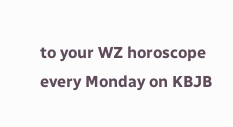to your WZ horoscope every Monday on KBJB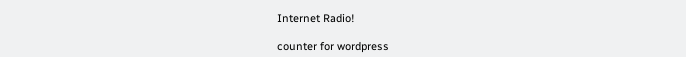Internet Radio!

counter for wordpress